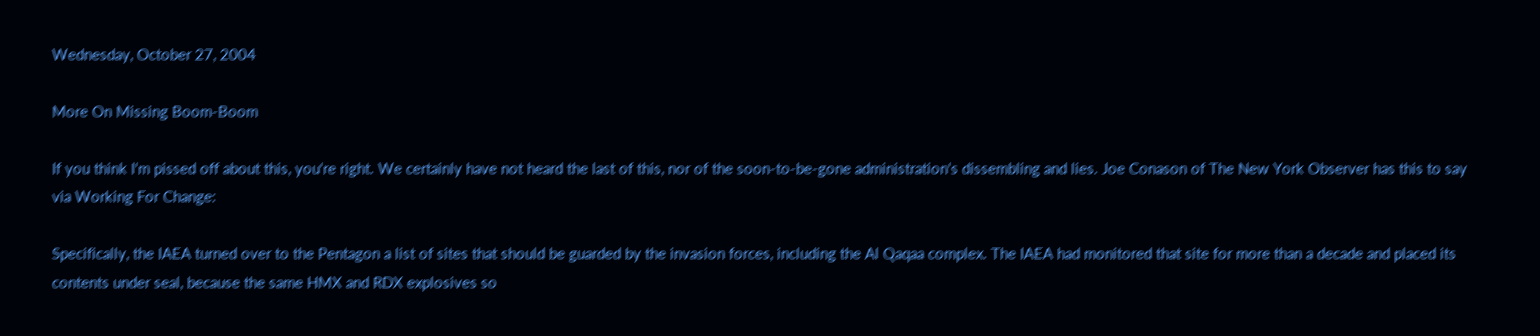Wednesday, October 27, 2004

More On Missing Boom-Boom

If you think I'm pissed off about this, you're right. We certainly have not heard the last of this, nor of the soon-to-be-gone administration's dissembling and lies. Joe Conason of The New York Observer has this to say via Working For Change:

Specifically, the IAEA turned over to the Pentagon a list of sites that should be guarded by the invasion forces, including the Al Qaqaa complex. The IAEA had monitored that site for more than a decade and placed its contents under seal, because the same HMX and RDX explosives so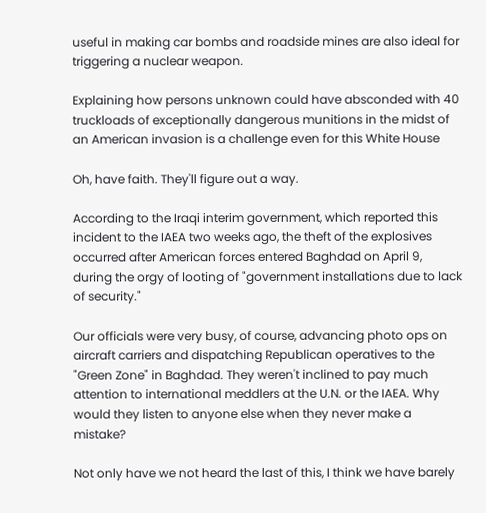useful in making car bombs and roadside mines are also ideal for triggering a nuclear weapon.

Explaining how persons unknown could have absconded with 40 truckloads of exceptionally dangerous munitions in the midst of an American invasion is a challenge even for this White House

Oh, have faith. They'll figure out a way.

According to the Iraqi interim government, which reported this incident to the IAEA two weeks ago, the theft of the explosives occurred after American forces entered Baghdad on April 9, during the orgy of looting of "government installations due to lack of security."

Our officials were very busy, of course, advancing photo ops on aircraft carriers and dispatching Republican operatives to the "Green Zone" in Baghdad. They weren't inclined to pay much attention to international meddlers at the U.N. or the IAEA. Why would they listen to anyone else when they never make a mistake?

Not only have we not heard the last of this, I think we have barely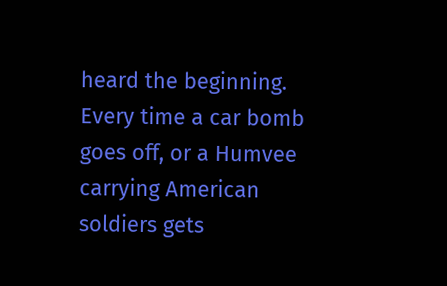heard the beginning. Every time a car bomb goes off, or a Humvee carrying American soldiers gets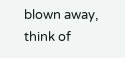blown away, think of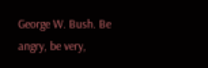George W. Bush. Be angry, be very,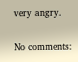very angry.

No comments: